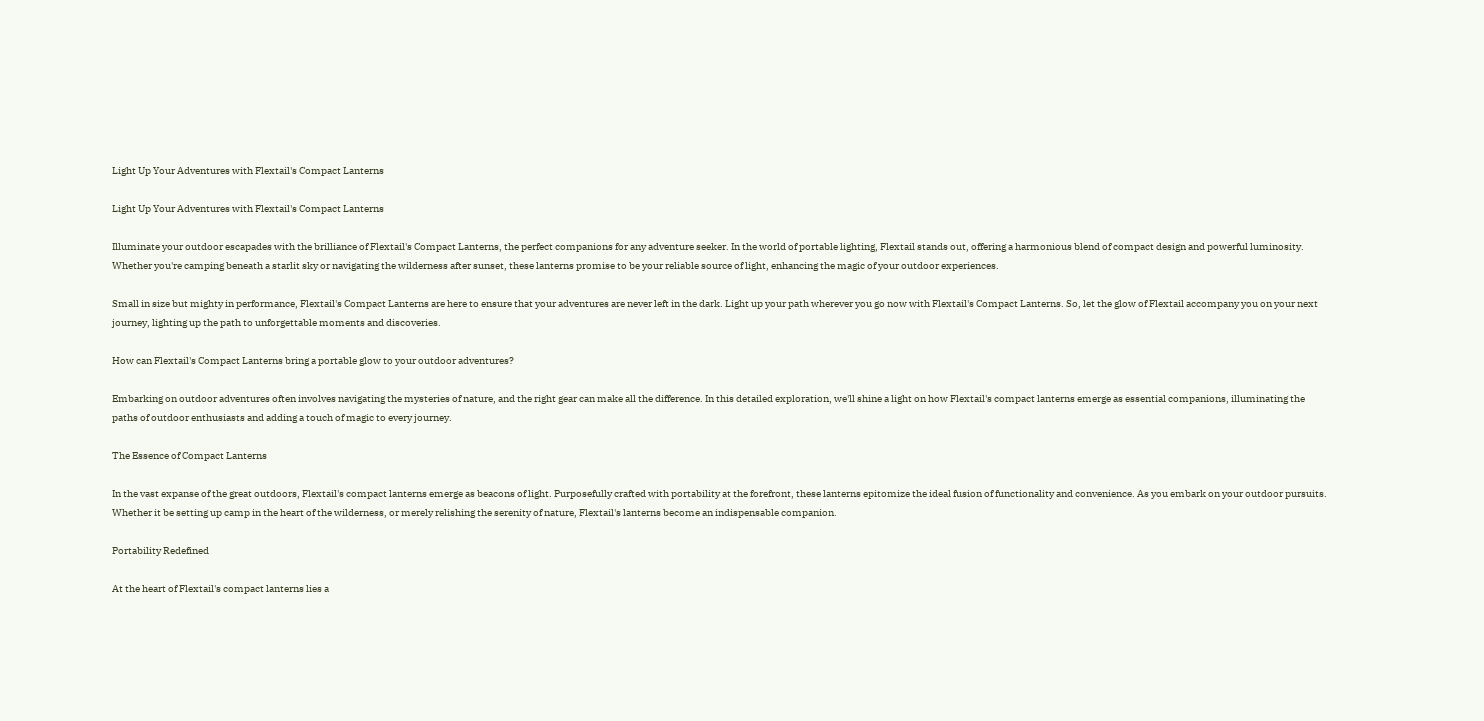Light Up Your Adventures with Flextail's Compact Lanterns

Light Up Your Adventures with Flextail's Compact Lanterns

Illuminate your outdoor escapades with the brilliance of Flextail's Compact Lanterns, the perfect companions for any adventure seeker. In the world of portable lighting, Flextail stands out, offering a harmonious blend of compact design and powerful luminosity. Whether you're camping beneath a starlit sky or navigating the wilderness after sunset, these lanterns promise to be your reliable source of light, enhancing the magic of your outdoor experiences.

Small in size but mighty in performance, Flextail's Compact Lanterns are here to ensure that your adventures are never left in the dark. Light up your path wherever you go now with Flextail's Compact Lanterns. So, let the glow of Flextail accompany you on your next journey, lighting up the path to unforgettable moments and discoveries.

How can Flextail's Compact Lanterns bring a portable glow to your outdoor adventures?

Embarking on outdoor adventures often involves navigating the mysteries of nature, and the right gear can make all the difference. In this detailed exploration, we'll shine a light on how Flextail's compact lanterns emerge as essential companions, illuminating the paths of outdoor enthusiasts and adding a touch of magic to every journey.

The Essence of Compact Lanterns

In the vast expanse of the great outdoors, Flextail's compact lanterns emerge as beacons of light. Purposefully crafted with portability at the forefront, these lanterns epitomize the ideal fusion of functionality and convenience. As you embark on your outdoor pursuits. Whether it be setting up camp in the heart of the wilderness, or merely relishing the serenity of nature, Flextail's lanterns become an indispensable companion.

Portability Redefined

At the heart of Flextail's compact lanterns lies a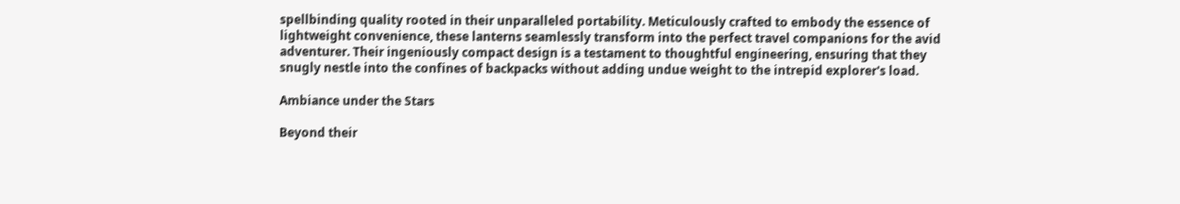spellbinding quality rooted in their unparalleled portability. Meticulously crafted to embody the essence of lightweight convenience, these lanterns seamlessly transform into the perfect travel companions for the avid adventurer. Their ingeniously compact design is a testament to thoughtful engineering, ensuring that they snugly nestle into the confines of backpacks without adding undue weight to the intrepid explorer's load.

Ambiance under the Stars

Beyond their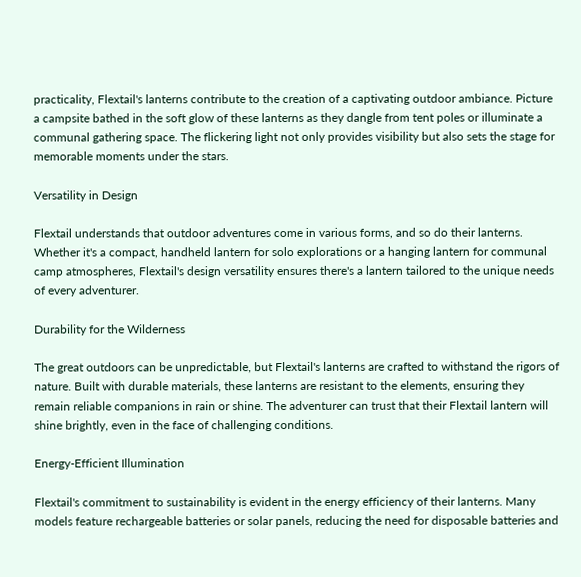practicality, Flextail's lanterns contribute to the creation of a captivating outdoor ambiance. Picture a campsite bathed in the soft glow of these lanterns as they dangle from tent poles or illuminate a communal gathering space. The flickering light not only provides visibility but also sets the stage for memorable moments under the stars.

Versatility in Design

Flextail understands that outdoor adventures come in various forms, and so do their lanterns. Whether it's a compact, handheld lantern for solo explorations or a hanging lantern for communal camp atmospheres, Flextail's design versatility ensures there's a lantern tailored to the unique needs of every adventurer.

Durability for the Wilderness

The great outdoors can be unpredictable, but Flextail's lanterns are crafted to withstand the rigors of nature. Built with durable materials, these lanterns are resistant to the elements, ensuring they remain reliable companions in rain or shine. The adventurer can trust that their Flextail lantern will shine brightly, even in the face of challenging conditions.

Energy-Efficient Illumination

Flextail's commitment to sustainability is evident in the energy efficiency of their lanterns. Many models feature rechargeable batteries or solar panels, reducing the need for disposable batteries and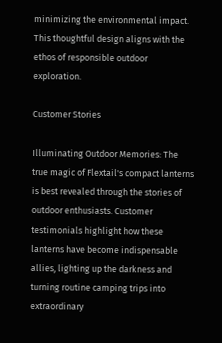minimizing the environmental impact. This thoughtful design aligns with the ethos of responsible outdoor exploration.

Customer Stories

Illuminating Outdoor Memories: The true magic of Flextail's compact lanterns is best revealed through the stories of outdoor enthusiasts. Customer testimonials highlight how these lanterns have become indispensable allies, lighting up the darkness and turning routine camping trips into extraordinary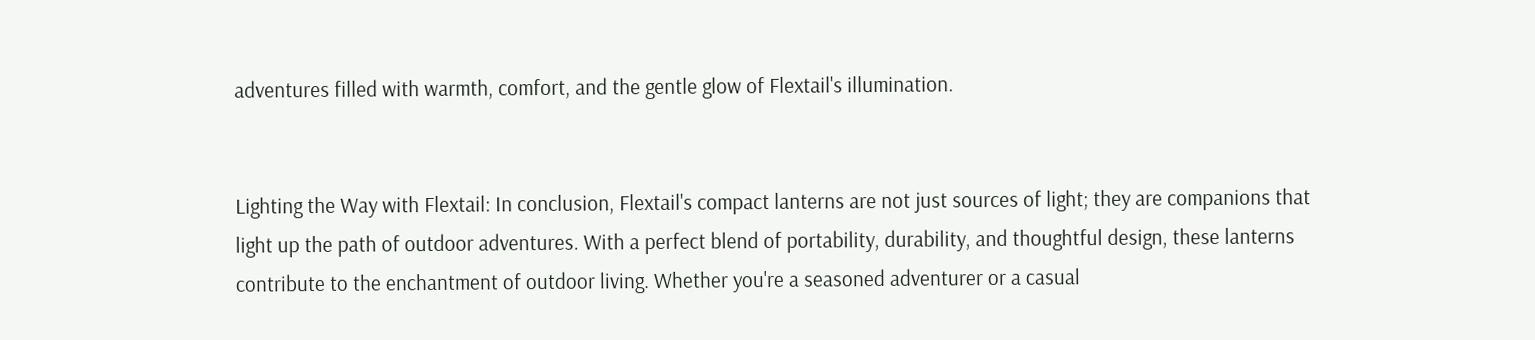adventures filled with warmth, comfort, and the gentle glow of Flextail's illumination.


Lighting the Way with Flextail: In conclusion, Flextail's compact lanterns are not just sources of light; they are companions that light up the path of outdoor adventures. With a perfect blend of portability, durability, and thoughtful design, these lanterns contribute to the enchantment of outdoor living. Whether you're a seasoned adventurer or a casual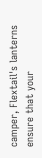camper, Flextail's lanterns ensure that your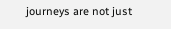journeys are not just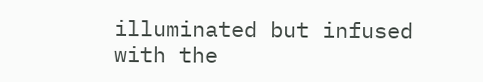illuminated but infused with the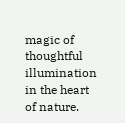magic of thoughtful illumination in the heart of nature.